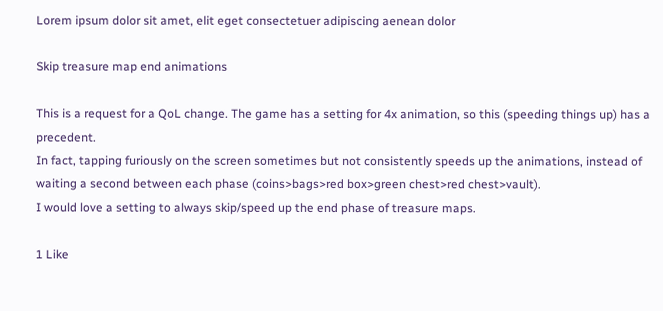Lorem ipsum dolor sit amet, elit eget consectetuer adipiscing aenean dolor

Skip treasure map end animations

This is a request for a QoL change. The game has a setting for 4x animation, so this (speeding things up) has a precedent.
In fact, tapping furiously on the screen sometimes but not consistently speeds up the animations, instead of waiting a second between each phase (coins>bags>red box>green chest>red chest>vault).
I would love a setting to always skip/speed up the end phase of treasure maps.

1 Like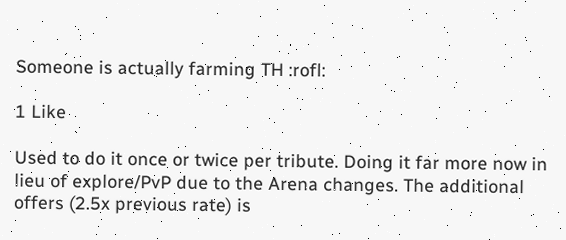Someone is actually farming TH :rofl:

1 Like

Used to do it once or twice per tribute. Doing it far more now in lieu of explore/PvP due to the Arena changes. The additional offers (2.5x previous rate) is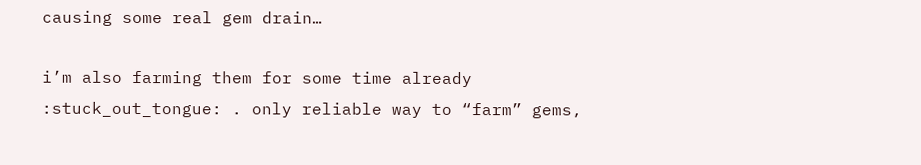causing some real gem drain…

i’m also farming them for some time already :stuck_out_tongue: . only reliable way to “farm” gems,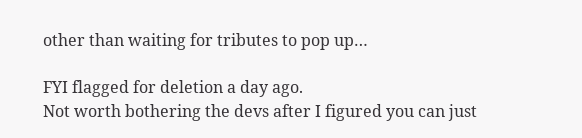other than waiting for tributes to pop up…

FYI flagged for deletion a day ago.
Not worth bothering the devs after I figured you can just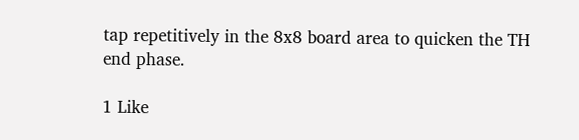tap repetitively in the 8x8 board area to quicken the TH end phase.

1 Like